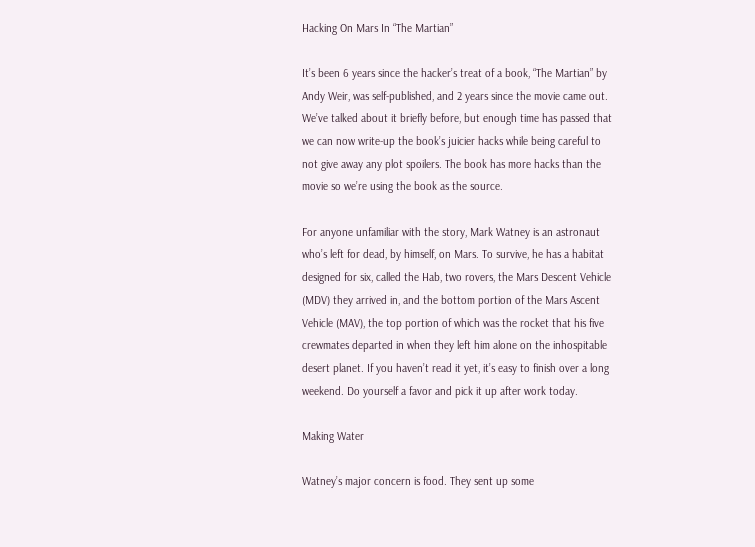Hacking On Mars In “The Martian”

It’s been 6 years since the hacker’s treat of a book, “The Martian” by Andy Weir, was self-published, and 2 years since the movie came out. We’ve talked about it briefly before, but enough time has passed that we can now write-up the book’s juicier hacks while being careful to not give away any plot spoilers. The book has more hacks than the movie so we’re using the book as the source.

For anyone unfamiliar with the story, Mark Watney is an astronaut who’s left for dead, by himself, on Mars. To survive, he has a habitat designed for six, called the Hab, two rovers, the Mars Descent Vehicle (MDV) they arrived in, and the bottom portion of the Mars Ascent Vehicle (MAV), the top portion of which was the rocket that his five crewmates departed in when they left him alone on the inhospitable desert planet. If you haven’t read it yet, it’s easy to finish over a long weekend. Do yourself a favor and pick it up after work today.

Making Water

Watney’s major concern is food. They sent up some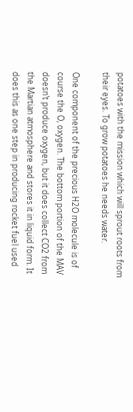potatoes with the mission which will sprout roots from their eyes. To grow potatoes he needs water.

One component of the precious H2O molecule is of course the O, oxygen. The bottom portion of the MAV doesn’t produce oxygen, but it does collect CO2 from the Martian atmosphere and stores it in liquid form. It does this as one step in producing rocket fuel used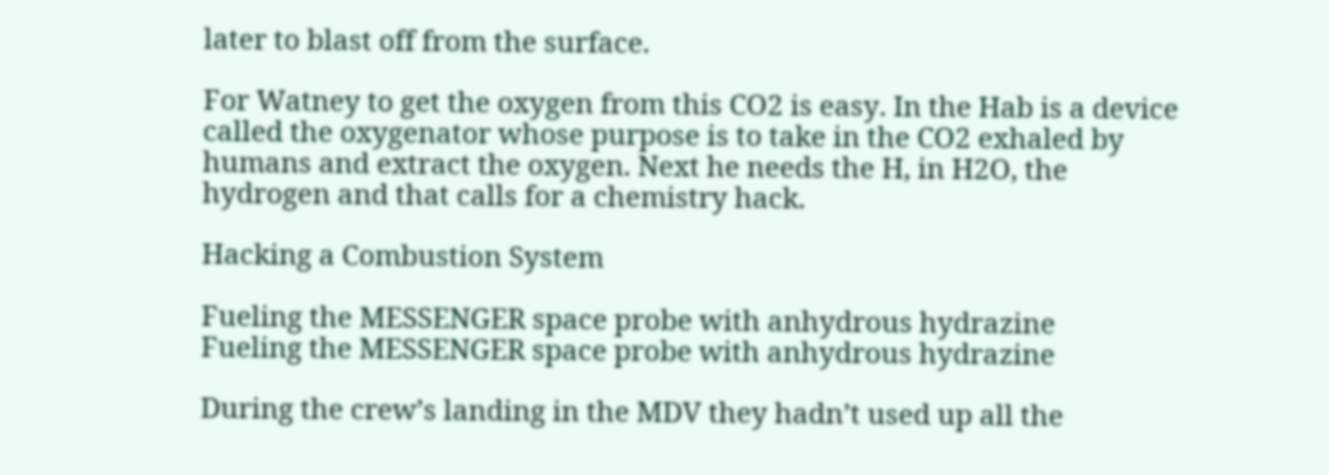later to blast off from the surface.

For Watney to get the oxygen from this CO2 is easy. In the Hab is a device called the oxygenator whose purpose is to take in the CO2 exhaled by humans and extract the oxygen. Next he needs the H, in H2O, the hydrogen and that calls for a chemistry hack.

Hacking a Combustion System

Fueling the MESSENGER space probe with anhydrous hydrazine
Fueling the MESSENGER space probe with anhydrous hydrazine

During the crew’s landing in the MDV they hadn’t used up all the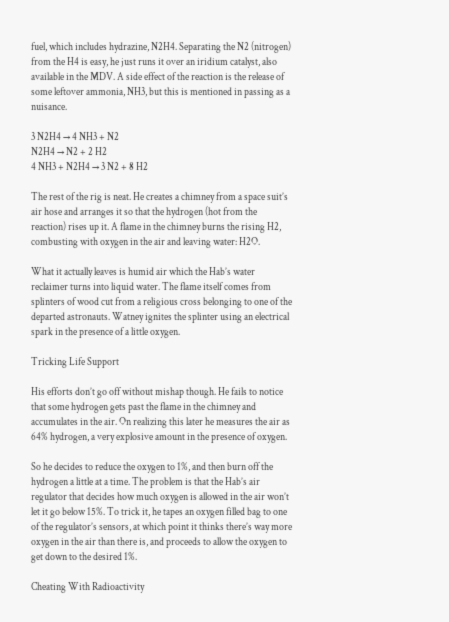fuel, which includes hydrazine, N2H4. Separating the N2 (nitrogen) from the H4 is easy, he just runs it over an iridium catalyst, also available in the MDV. A side effect of the reaction is the release of some leftover ammonia, NH3, but this is mentioned in passing as a nuisance.

3 N2H4 → 4 NH3 + N2
N2H4 → N2 + 2 H2
4 NH3 + N2H4 → 3 N2 + 8 H2

The rest of the rig is neat. He creates a chimney from a space suit’s air hose and arranges it so that the hydrogen (hot from the reaction) rises up it. A flame in the chimney burns the rising H2, combusting with oxygen in the air and leaving water: H2O.

What it actually leaves is humid air which the Hab’s water reclaimer turns into liquid water. The flame itself comes from splinters of wood cut from a religious cross belonging to one of the departed astronauts. Watney ignites the splinter using an electrical spark in the presence of a little oxygen.

Tricking Life Support

His efforts don’t go off without mishap though. He fails to notice that some hydrogen gets past the flame in the chimney and accumulates in the air. On realizing this later he measures the air as 64% hydrogen, a very explosive amount in the presence of oxygen.

So he decides to reduce the oxygen to 1%, and then burn off the hydrogen a little at a time. The problem is that the Hab’s air regulator that decides how much oxygen is allowed in the air won’t let it go below 15%. To trick it, he tapes an oxygen filled bag to one of the regulator’s sensors, at which point it thinks there’s way more oxygen in the air than there is, and proceeds to allow the oxygen to get down to the desired 1%.

Cheating With Radioactivity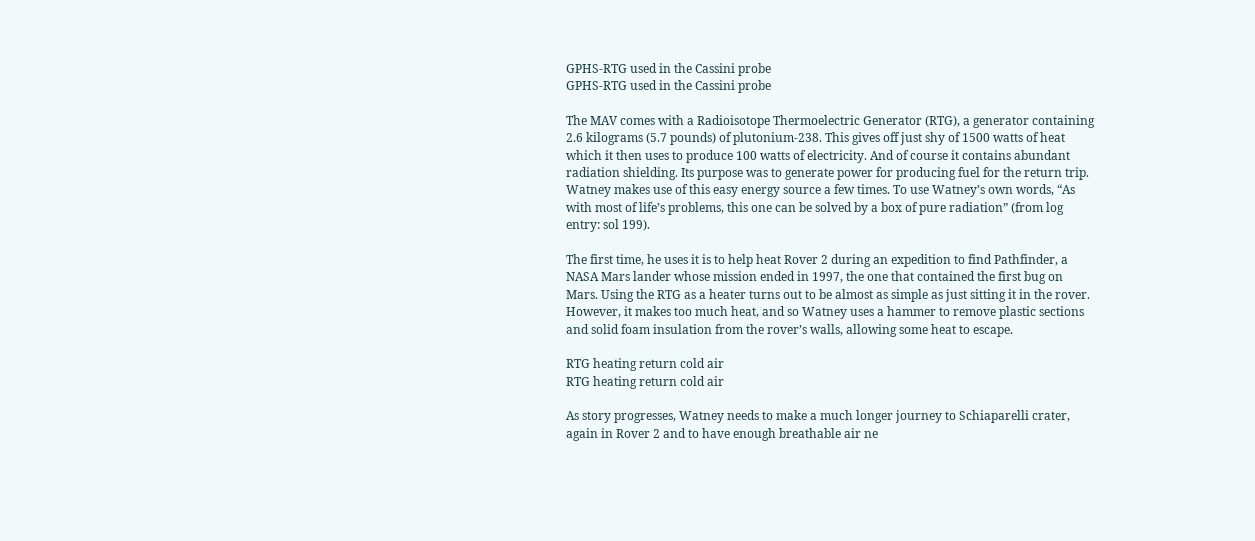GPHS-RTG used in the Cassini probe
GPHS-RTG used in the Cassini probe

The MAV comes with a Radioisotope Thermoelectric Generator (RTG), a generator containing 2.6 kilograms (5.7 pounds) of plutonium-238. This gives off just shy of 1500 watts of heat which it then uses to produce 100 watts of electricity. And of course it contains abundant radiation shielding. Its purpose was to generate power for producing fuel for the return trip. Watney makes use of this easy energy source a few times. To use Watney’s own words, “As with most of life’s problems, this one can be solved by a box of pure radiation” (from log entry: sol 199).

The first time, he uses it is to help heat Rover 2 during an expedition to find Pathfinder, a NASA Mars lander whose mission ended in 1997, the one that contained the first bug on Mars. Using the RTG as a heater turns out to be almost as simple as just sitting it in the rover. However, it makes too much heat, and so Watney uses a hammer to remove plastic sections and solid foam insulation from the rover’s walls, allowing some heat to escape.

RTG heating return cold air
RTG heating return cold air

As story progresses, Watney needs to make a much longer journey to Schiaparelli crater, again in Rover 2 and to have enough breathable air ne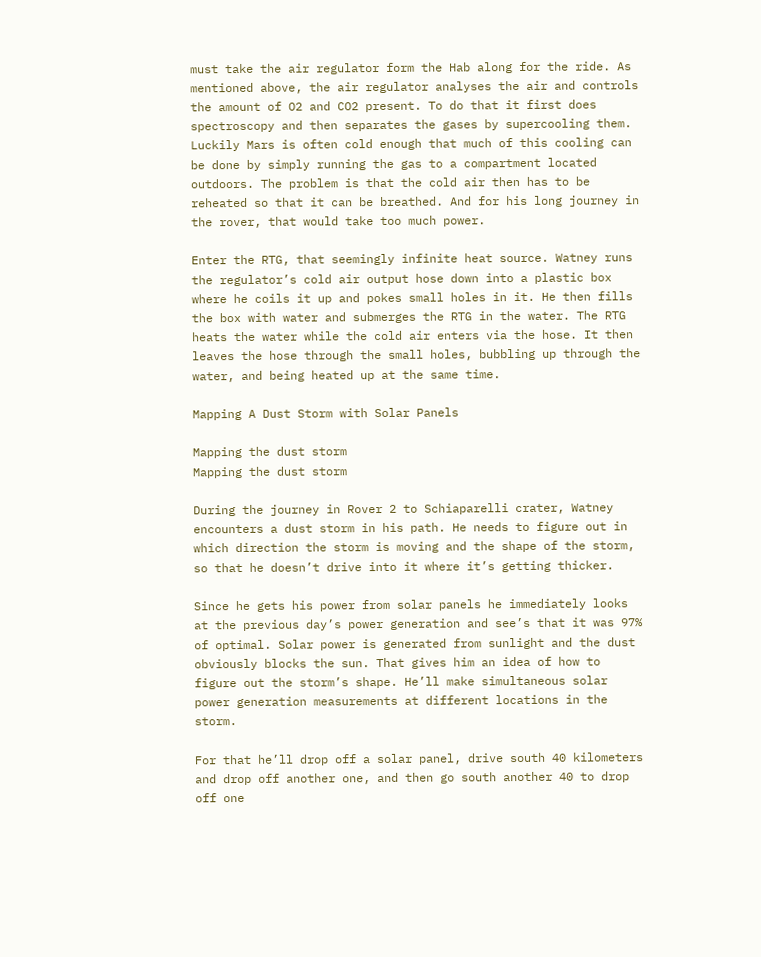must take the air regulator form the Hab along for the ride. As mentioned above, the air regulator analyses the air and controls the amount of O2 and CO2 present. To do that it first does spectroscopy and then separates the gases by supercooling them. Luckily Mars is often cold enough that much of this cooling can be done by simply running the gas to a compartment located outdoors. The problem is that the cold air then has to be reheated so that it can be breathed. And for his long journey in the rover, that would take too much power.

Enter the RTG, that seemingly infinite heat source. Watney runs the regulator’s cold air output hose down into a plastic box where he coils it up and pokes small holes in it. He then fills the box with water and submerges the RTG in the water. The RTG heats the water while the cold air enters via the hose. It then leaves the hose through the small holes, bubbling up through the water, and being heated up at the same time.

Mapping A Dust Storm with Solar Panels

Mapping the dust storm
Mapping the dust storm

During the journey in Rover 2 to Schiaparelli crater, Watney encounters a dust storm in his path. He needs to figure out in which direction the storm is moving and the shape of the storm, so that he doesn’t drive into it where it’s getting thicker.

Since he gets his power from solar panels he immediately looks at the previous day’s power generation and see’s that it was 97% of optimal. Solar power is generated from sunlight and the dust obviously blocks the sun. That gives him an idea of how to figure out the storm’s shape. He’ll make simultaneous solar power generation measurements at different locations in the storm.

For that he’ll drop off a solar panel, drive south 40 kilometers and drop off another one, and then go south another 40 to drop off one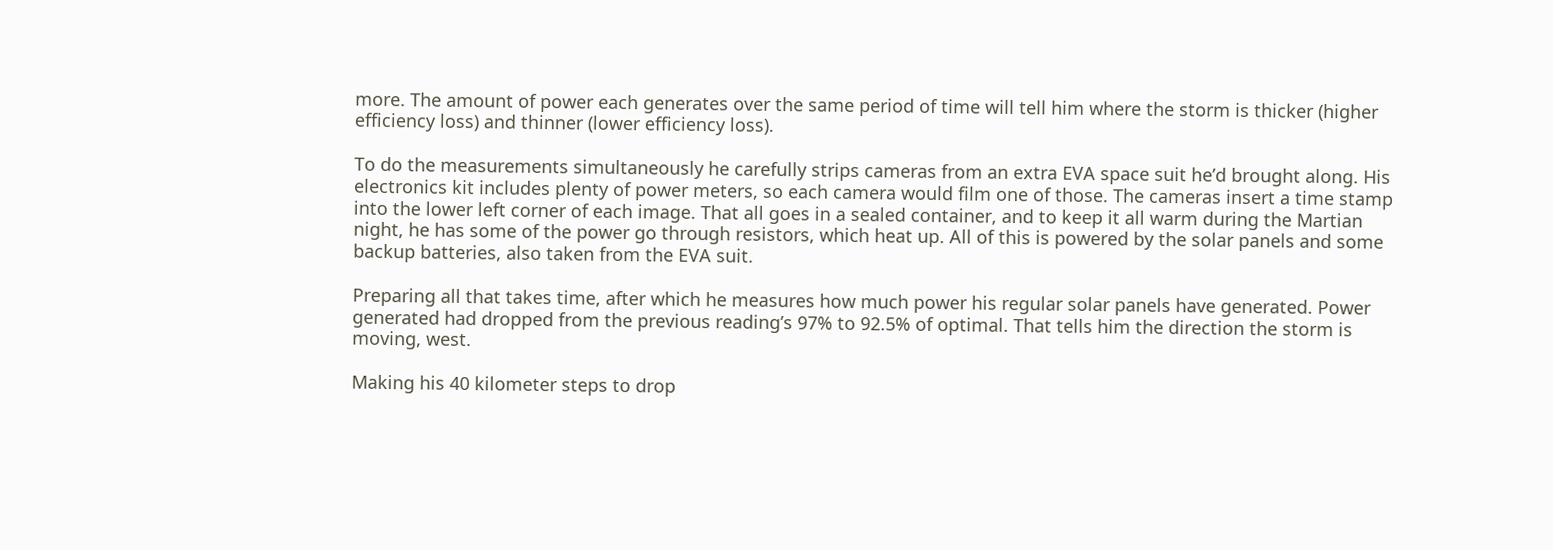more. The amount of power each generates over the same period of time will tell him where the storm is thicker (higher efficiency loss) and thinner (lower efficiency loss).

To do the measurements simultaneously he carefully strips cameras from an extra EVA space suit he’d brought along. His electronics kit includes plenty of power meters, so each camera would film one of those. The cameras insert a time stamp into the lower left corner of each image. That all goes in a sealed container, and to keep it all warm during the Martian night, he has some of the power go through resistors, which heat up. All of this is powered by the solar panels and some backup batteries, also taken from the EVA suit.

Preparing all that takes time, after which he measures how much power his regular solar panels have generated. Power generated had dropped from the previous reading’s 97% to 92.5% of optimal. That tells him the direction the storm is moving, west.

Making his 40 kilometer steps to drop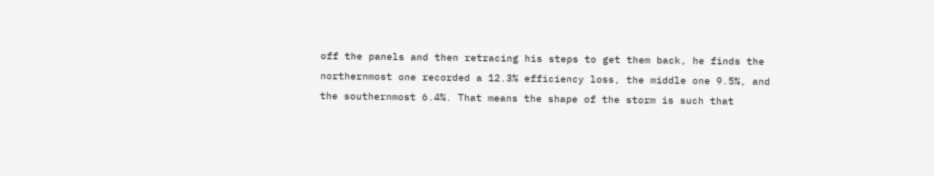off the panels and then retracing his steps to get them back, he finds the northernmost one recorded a 12.3% efficiency loss, the middle one 9.5%, and the southernmost 6.4%. That means the shape of the storm is such that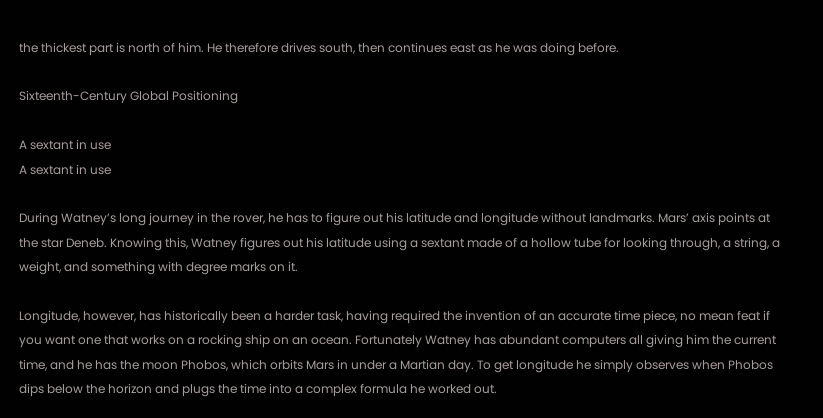the thickest part is north of him. He therefore drives south, then continues east as he was doing before.

Sixteenth-Century Global Positioning

A sextant in use
A sextant in use

During Watney’s long journey in the rover, he has to figure out his latitude and longitude without landmarks. Mars’ axis points at the star Deneb. Knowing this, Watney figures out his latitude using a sextant made of a hollow tube for looking through, a string, a weight, and something with degree marks on it.

Longitude, however, has historically been a harder task, having required the invention of an accurate time piece, no mean feat if you want one that works on a rocking ship on an ocean. Fortunately Watney has abundant computers all giving him the current time, and he has the moon Phobos, which orbits Mars in under a Martian day. To get longitude he simply observes when Phobos dips below the horizon and plugs the time into a complex formula he worked out.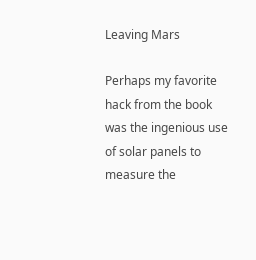Leaving Mars

Perhaps my favorite hack from the book was the ingenious use of solar panels to measure the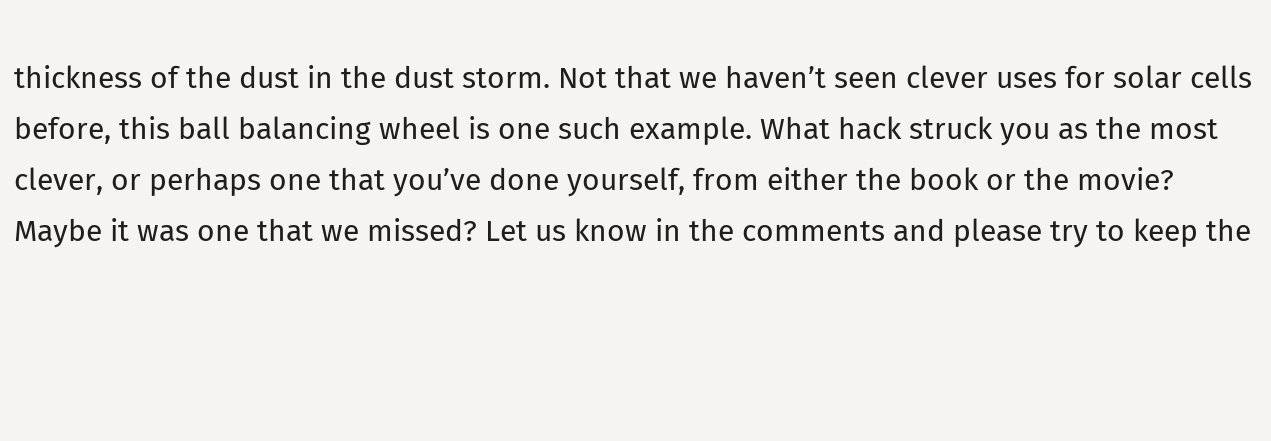thickness of the dust in the dust storm. Not that we haven’t seen clever uses for solar cells before, this ball balancing wheel is one such example. What hack struck you as the most clever, or perhaps one that you’ve done yourself, from either the book or the movie? Maybe it was one that we missed? Let us know in the comments and please try to keep the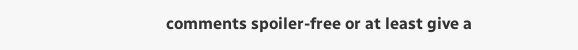comments spoiler-free or at least give a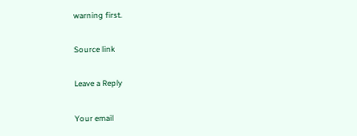warning first.

Source link

Leave a Reply

Your email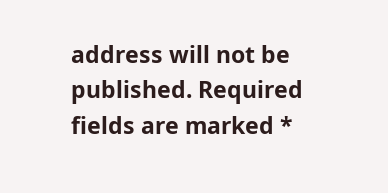address will not be published. Required fields are marked *